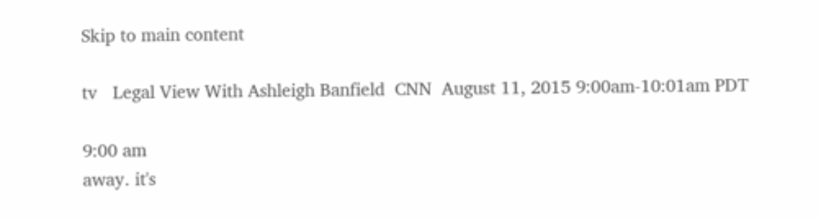Skip to main content

tv   Legal View With Ashleigh Banfield  CNN  August 11, 2015 9:00am-10:01am PDT

9:00 am
away. it's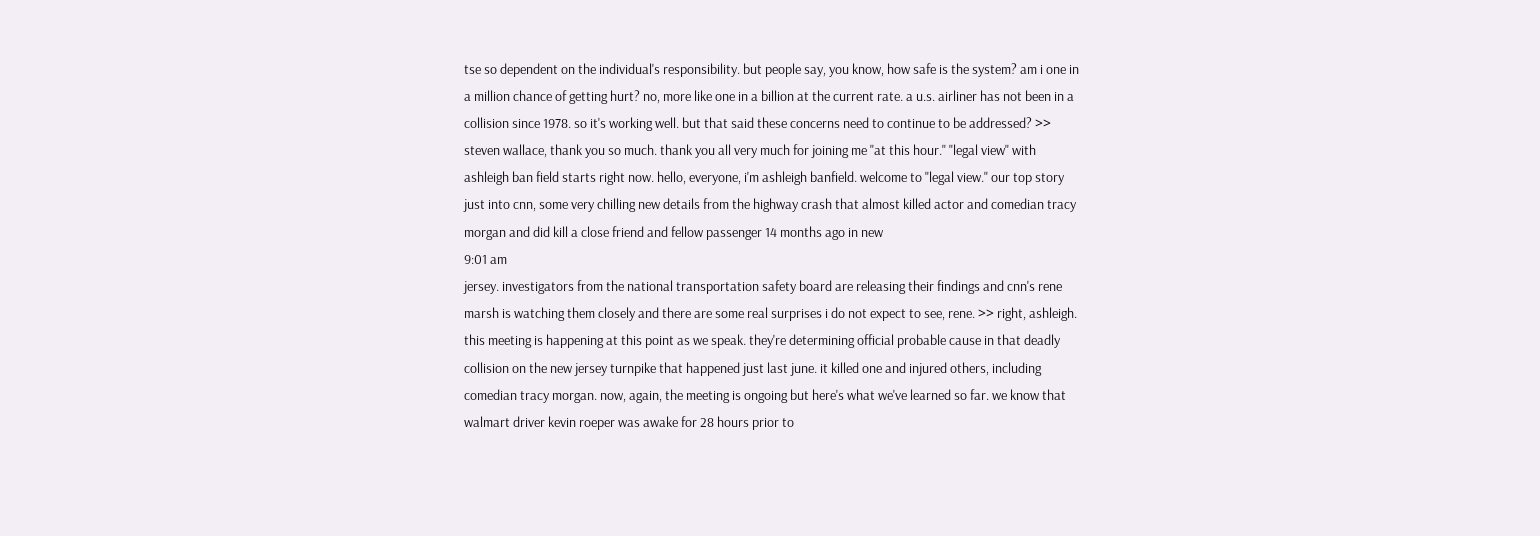tse so dependent on the individual's responsibility. but people say, you know, how safe is the system? am i one in a million chance of getting hurt? no, more like one in a billion at the current rate. a u.s. airliner has not been in a collision since 1978. so it's working well. but that said these concerns need to continue to be addressed? >> steven wallace, thank you so much. thank you all very much for joining me "at this hour." "legal view" with ashleigh ban field starts right now. hello, everyone, i'm ashleigh banfield. welcome to "legal view." our top story just into cnn, some very chilling new details from the highway crash that almost killed actor and comedian tracy morgan and did kill a close friend and fellow passenger 14 months ago in new
9:01 am
jersey. investigators from the national transportation safety board are releasing their findings and cnn's rene marsh is watching them closely and there are some real surprises i do not expect to see, rene. >> right, ashleigh. this meeting is happening at this point as we speak. they're determining official probable cause in that deadly collision on the new jersey turnpike that happened just last june. it killed one and injured others, including comedian tracy morgan. now, again, the meeting is ongoing but here's what we've learned so far. we know that walmart driver kevin roeper was awake for 28 hours prior to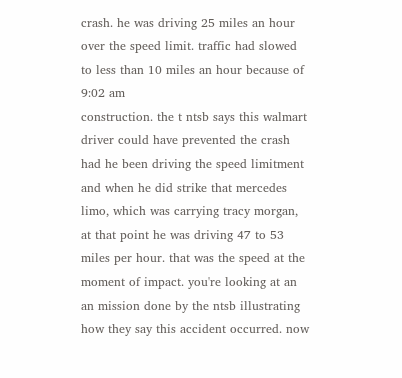crash. he was driving 25 miles an hour over the speed limit. traffic had slowed to less than 10 miles an hour because of
9:02 am
construction. the t ntsb says this walmart driver could have prevented the crash had he been driving the speed limitment and when he did strike that mercedes limo, which was carrying tracy morgan, at that point he was driving 47 to 53 miles per hour. that was the speed at the moment of impact. you're looking at an an mission done by the ntsb illustrating how they say this accident occurred. now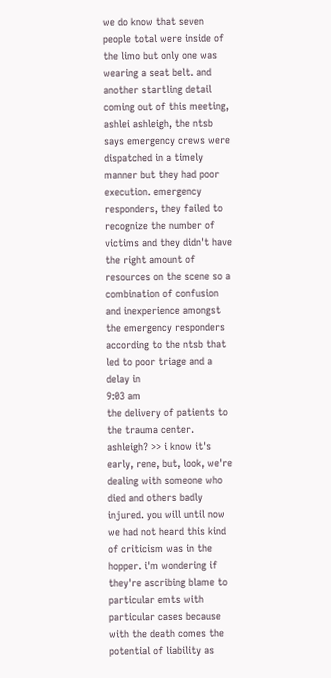we do know that seven people total were inside of the limo but only one was wearing a seat belt. and another startling detail coming out of this meeting, ashlei ashleigh, the ntsb says emergency crews were dispatched in a timely manner but they had poor execution. emergency responders, they failed to recognize the number of victims and they didn't have the right amount of resources on the scene so a combination of confusion and inexperience amongst the emergency responders according to the ntsb that led to poor triage and a delay in
9:03 am
the delivery of patients to the trauma center. ashleigh? >> i know it's early, rene, but, look, we're dealing with someone who died and others badly injured. you will until now we had not heard this kind of criticism was in the hopper. i'm wondering if they're ascribing blame to particular emts with particular cases because with the death comes the potential of liability as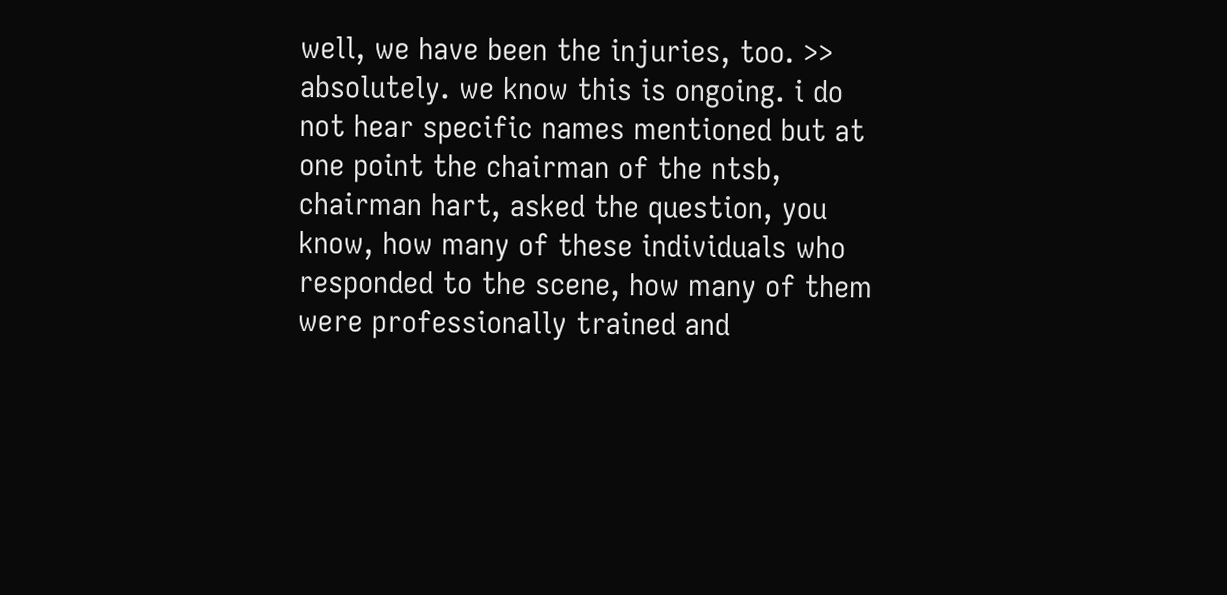well, we have been the injuries, too. >> absolutely. we know this is ongoing. i do not hear specific names mentioned but at one point the chairman of the ntsb, chairman hart, asked the question, you know, how many of these individuals who responded to the scene, how many of them were professionally trained and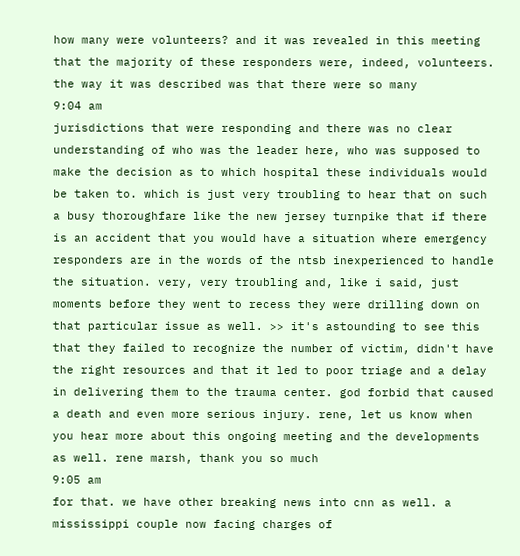how many were volunteers? and it was revealed in this meeting that the majority of these responders were, indeed, volunteers. the way it was described was that there were so many
9:04 am
jurisdictions that were responding and there was no clear understanding of who was the leader here, who was supposed to make the decision as to which hospital these individuals would be taken to. which is just very troubling to hear that on such a busy thoroughfare like the new jersey turnpike that if there is an accident that you would have a situation where emergency responders are in the words of the ntsb inexperienced to handle the situation. very, very troubling and, like i said, just moments before they went to recess they were drilling down on that particular issue as well. >> it's astounding to see this that they failed to recognize the number of victim, didn't have the right resources and that it led to poor triage and a delay in delivering them to the trauma center. god forbid that caused a death and even more serious injury. rene, let us know when you hear more about this ongoing meeting and the developments as well. rene marsh, thank you so much
9:05 am
for that. we have other breaking news into cnn as well. a mississippi couple now facing charges of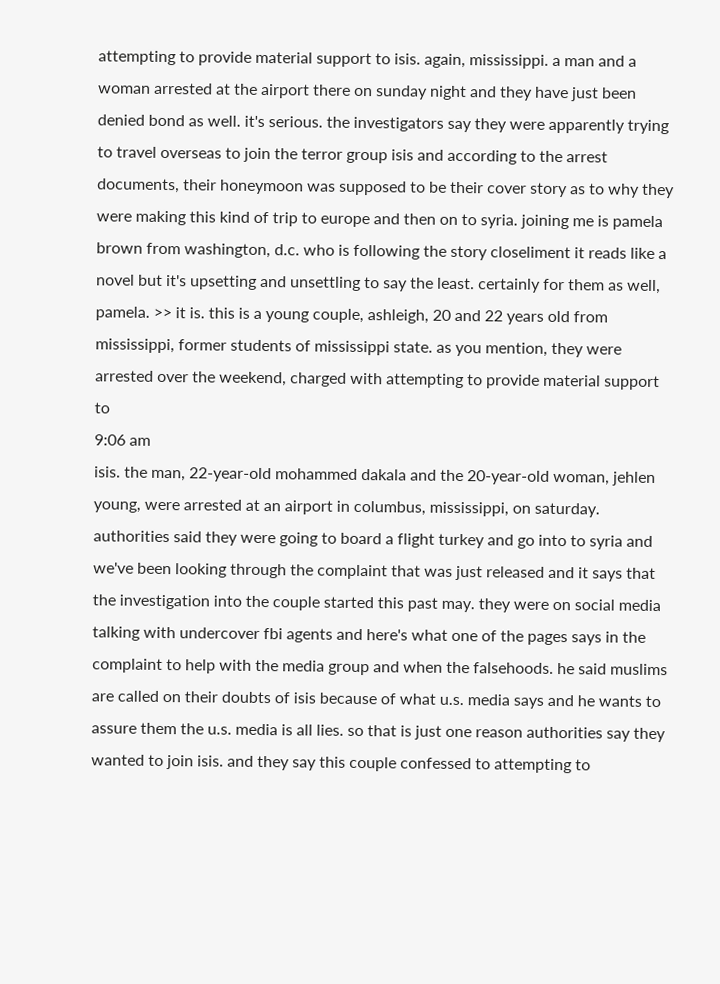attempting to provide material support to isis. again, mississippi. a man and a woman arrested at the airport there on sunday night and they have just been denied bond as well. it's serious. the investigators say they were apparently trying to travel overseas to join the terror group isis and according to the arrest documents, their honeymoon was supposed to be their cover story as to why they were making this kind of trip to europe and then on to syria. joining me is pamela brown from washington, d.c. who is following the story closeliment it reads like a novel but it's upsetting and unsettling to say the least. certainly for them as well, pamela. >> it is. this is a young couple, ashleigh, 20 and 22 years old from mississippi, former students of mississippi state. as you mention, they were arrested over the weekend, charged with attempting to provide material support to
9:06 am
isis. the man, 22-year-old mohammed dakala and the 20-year-old woman, jehlen young, were arrested at an airport in columbus, mississippi, on saturday. authorities said they were going to board a flight turkey and go into to syria and we've been looking through the complaint that was just released and it says that the investigation into the couple started this past may. they were on social media talking with undercover fbi agents and here's what one of the pages says in the complaint to help with the media group and when the falsehoods. he said muslims are called on their doubts of isis because of what u.s. media says and he wants to assure them the u.s. media is all lies. so that is just one reason authorities say they wanted to join isis. and they say this couple confessed to attempting to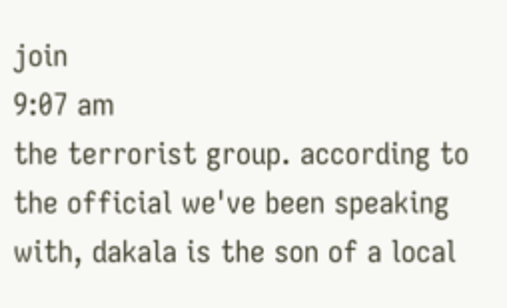join
9:07 am
the terrorist group. according to the official we've been speaking with, dakala is the son of a local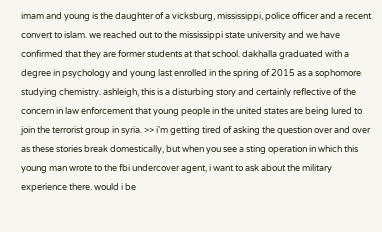imam and young is the daughter of a vicksburg, mississippi, police officer and a recent convert to islam. we reached out to the mississippi state university and we have confirmed that they are former students at that school. dakhalla graduated with a degree in psychology and young last enrolled in the spring of 2015 as a sophomore studying chemistry. ashleigh, this is a disturbing story and certainly reflective of the concern in law enforcement that young people in the united states are being lured to join the terrorist group in syria. >> i'm getting tired of asking the question over and over as these stories break domestically, but when you see a sting operation in which this young man wrote to the fbi undercover agent, i want to ask about the military experience there. would i be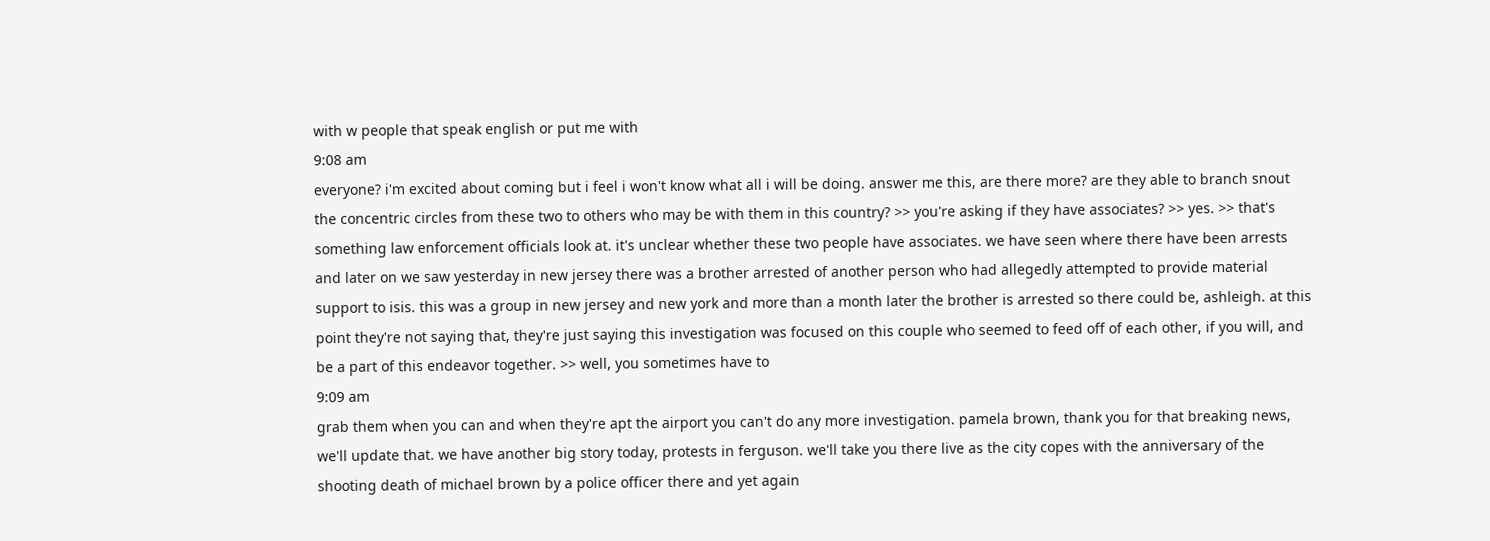with w people that speak english or put me with
9:08 am
everyone? i'm excited about coming but i feel i won't know what all i will be doing. answer me this, are there more? are they able to branch snout the concentric circles from these two to others who may be with them in this country? >> you're asking if they have associates? >> yes. >> that's something law enforcement officials look at. it's unclear whether these two people have associates. we have seen where there have been arrests and later on we saw yesterday in new jersey there was a brother arrested of another person who had allegedly attempted to provide material support to isis. this was a group in new jersey and new york and more than a month later the brother is arrested so there could be, ashleigh. at this point they're not saying that, they're just saying this investigation was focused on this couple who seemed to feed off of each other, if you will, and be a part of this endeavor together. >> well, you sometimes have to
9:09 am
grab them when you can and when they're apt the airport you can't do any more investigation. pamela brown, thank you for that breaking news, we'll update that. we have another big story today, protests in ferguson. we'll take you there live as the city copes with the anniversary of the shooting death of michael brown by a police officer there and yet again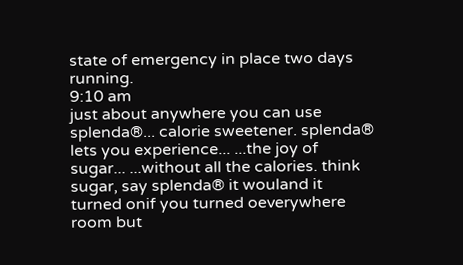state of emergency in place two days running.
9:10 am
just about anywhere you can use splenda®... calorie sweetener. splenda® lets you experience... ...the joy of sugar... ...without all the calories. think sugar, say splenda® it wouland it turned onif you turned oeverywhere room but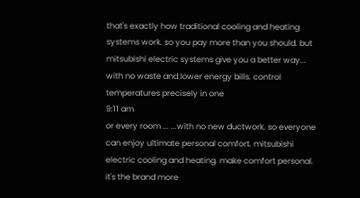that's exactly how traditional cooling and heating systems work. so you pay more than you should. but mitsubishi electric systems give you a better way... with no waste and lower energy bills. control temperatures precisely in one
9:11 am
or every room ... ...with no new ductwork. so everyone can enjoy ultimate personal comfort. mitsubishi electric cooling and heating. make comfort personal. it's the brand more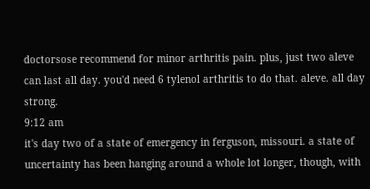doctorsose recommend for minor arthritis pain. plus, just two aleve can last all day. you'd need 6 tylenol arthritis to do that. aleve. all day strong.
9:12 am
it's day two of a state of emergency in ferguson, missouri. a state of uncertainty has been hanging around a whole lot longer, though, with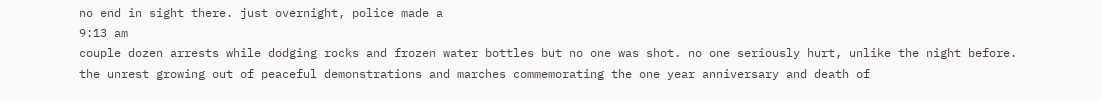no end in sight there. just overnight, police made a
9:13 am
couple dozen arrests while dodging rocks and frozen water bottles but no one was shot. no one seriously hurt, unlike the night before. the unrest growing out of peaceful demonstrations and marches commemorating the one year anniversary and death of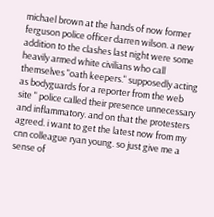michael brown at the hands of now former ferguson police officer darren wilson. a new addition to the clashes last night were some heavily armed white civilians who call themselves "oath keepers." supposedly acting as bodyguards for a reporter from the web site " police called their presence unnecessary and inflammatory. and on that the protesters agreed. i want to get the latest now from my cnn colleague ryan young. so just give me a sense of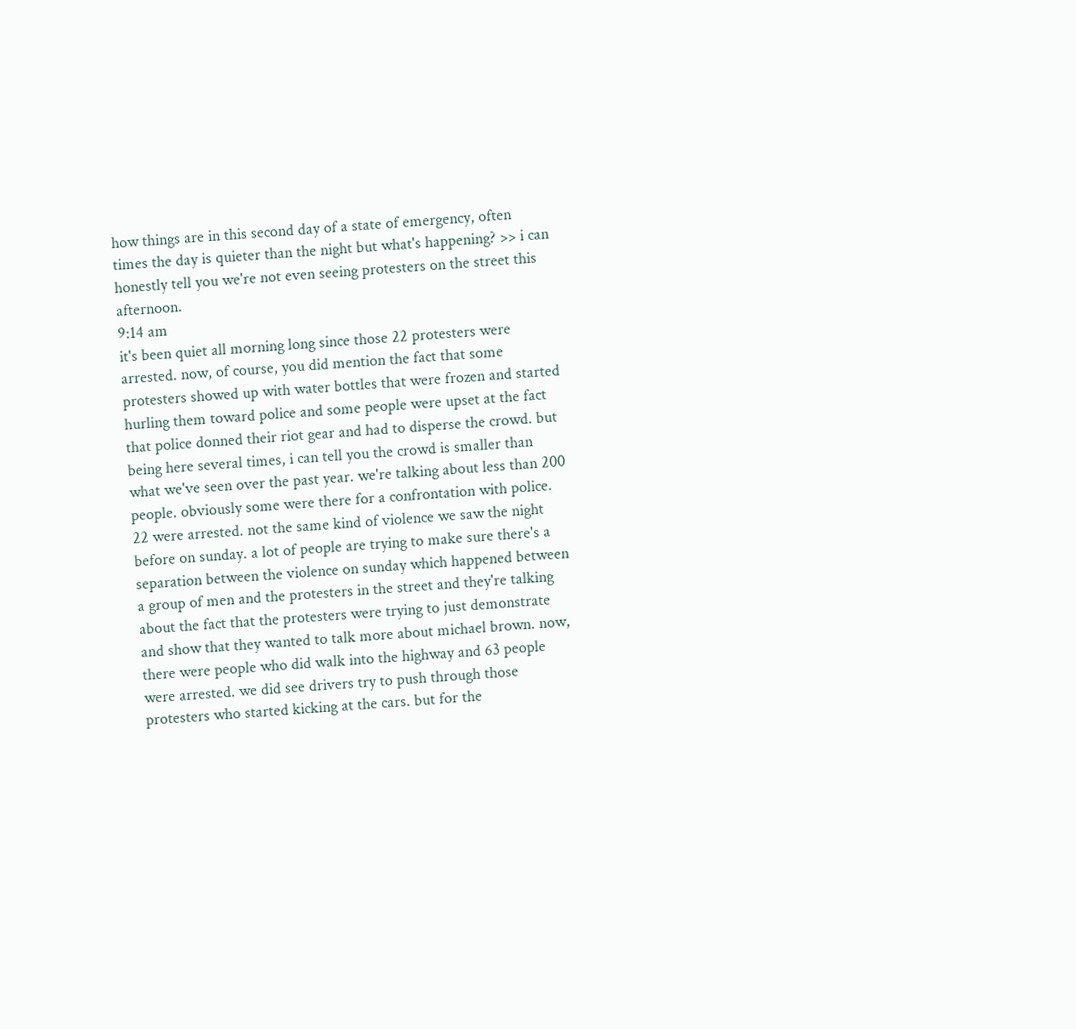how things are in this second day of a state of emergency, often times the day is quieter than the night but what's happening? >> i can honestly tell you we're not even seeing protesters on the street this afternoon.
9:14 am
it's been quiet all morning long since those 22 protesters were arrested. now, of course, you did mention the fact that some protesters showed up with water bottles that were frozen and started hurling them toward police and some people were upset at the fact that police donned their riot gear and had to disperse the crowd. but being here several times, i can tell you the crowd is smaller than what we've seen over the past year. we're talking about less than 200 people. obviously some were there for a confrontation with police. 22 were arrested. not the same kind of violence we saw the night before on sunday. a lot of people are trying to make sure there's a separation between the violence on sunday which happened between a group of men and the protesters in the street and they're talking about the fact that the protesters were trying to just demonstrate and show that they wanted to talk more about michael brown. now, there were people who did walk into the highway and 63 people were arrested. we did see drivers try to push through those protesters who started kicking at the cars. but for the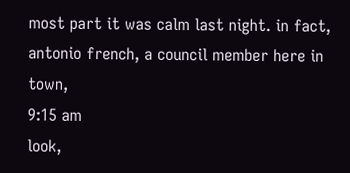most part it was calm last night. in fact, antonio french, a council member here in town,
9:15 am
look,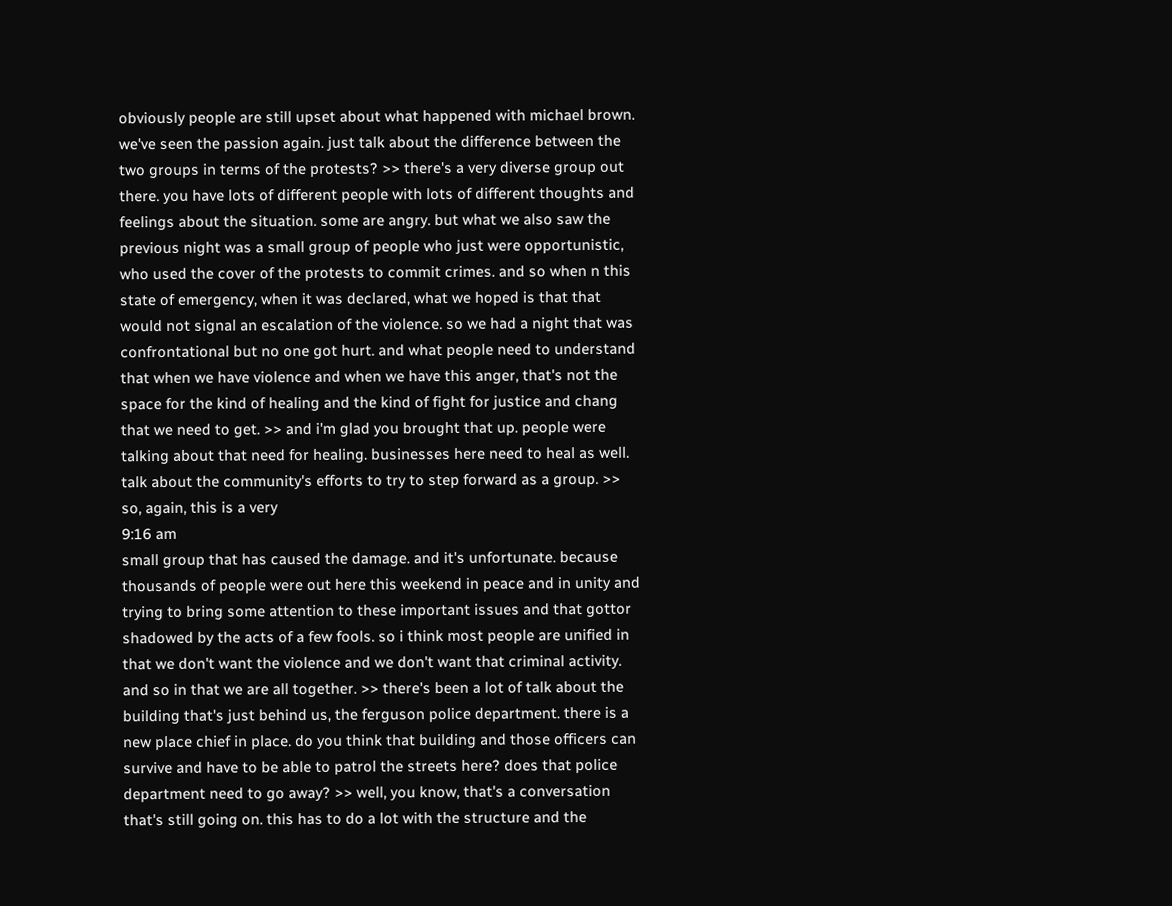obviously people are still upset about what happened with michael brown. we've seen the passion again. just talk about the difference between the two groups in terms of the protests? >> there's a very diverse group out there. you have lots of different people with lots of different thoughts and feelings about the situation. some are angry. but what we also saw the previous night was a small group of people who just were opportunistic, who used the cover of the protests to commit crimes. and so when n this state of emergency, when it was declared, what we hoped is that that would not signal an escalation of the violence. so we had a night that was confrontational but no one got hurt. and what people need to understand that when we have violence and when we have this anger, that's not the space for the kind of healing and the kind of fight for justice and chang that we need to get. >> and i'm glad you brought that up. people were talking about that need for healing. businesses here need to heal as well. talk about the community's efforts to try to step forward as a group. >> so, again, this is a very
9:16 am
small group that has caused the damage. and it's unfortunate. because thousands of people were out here this weekend in peace and in unity and trying to bring some attention to these important issues and that gottor shadowed by the acts of a few fools. so i think most people are unified in that we don't want the violence and we don't want that criminal activity. and so in that we are all together. >> there's been a lot of talk about the building that's just behind us, the ferguson police department. there is a new place chief in place. do you think that building and those officers can survive and have to be able to patrol the streets here? does that police department need to go away? >> well, you know, that's a conversation that's still going on. this has to do a lot with the structure and the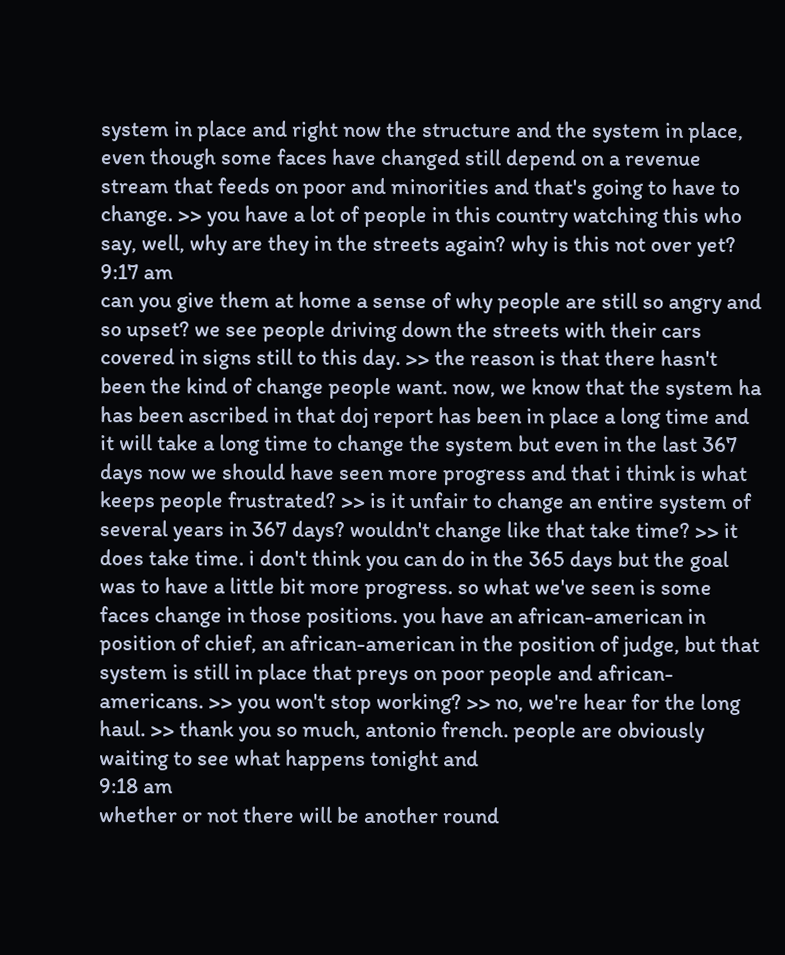system in place and right now the structure and the system in place, even though some faces have changed still depend on a revenue stream that feeds on poor and minorities and that's going to have to change. >> you have a lot of people in this country watching this who say, well, why are they in the streets again? why is this not over yet?
9:17 am
can you give them at home a sense of why people are still so angry and so upset? we see people driving down the streets with their cars covered in signs still to this day. >> the reason is that there hasn't been the kind of change people want. now, we know that the system ha has been ascribed in that doj report has been in place a long time and it will take a long time to change the system but even in the last 367 days now we should have seen more progress and that i think is what keeps people frustrated? >> is it unfair to change an entire system of several years in 367 days? wouldn't change like that take time? >> it does take time. i don't think you can do in the 365 days but the goal was to have a little bit more progress. so what we've seen is some faces change in those positions. you have an african-american in position of chief, an african-american in the position of judge, but that system is still in place that preys on poor people and african-americans. >> you won't stop working? >> no, we're hear for the long haul. >> thank you so much, antonio french. people are obviously waiting to see what happens tonight and
9:18 am
whether or not there will be another round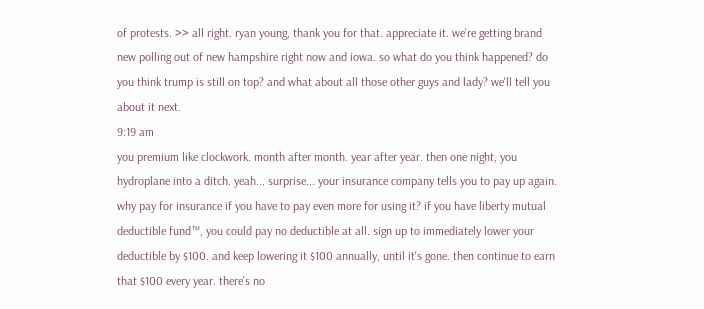of protests. >> all right. ryan young, thank you for that. appreciate it. we're getting brand new polling out of new hampshire right now and iowa. so what do you think happened? do you think trump is still on top? and what about all those other guys and lady? we'll tell you about it next.
9:19 am
you premium like clockwork. month after month. year after year. then one night, you hydroplane into a ditch. yeah... surprise... your insurance company tells you to pay up again. why pay for insurance if you have to pay even more for using it? if you have liberty mutual deductible fund™, you could pay no deductible at all. sign up to immediately lower your deductible by $100. and keep lowering it $100 annually, until it's gone. then continue to earn that $100 every year. there's no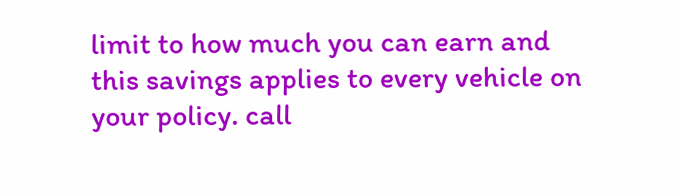limit to how much you can earn and this savings applies to every vehicle on your policy. call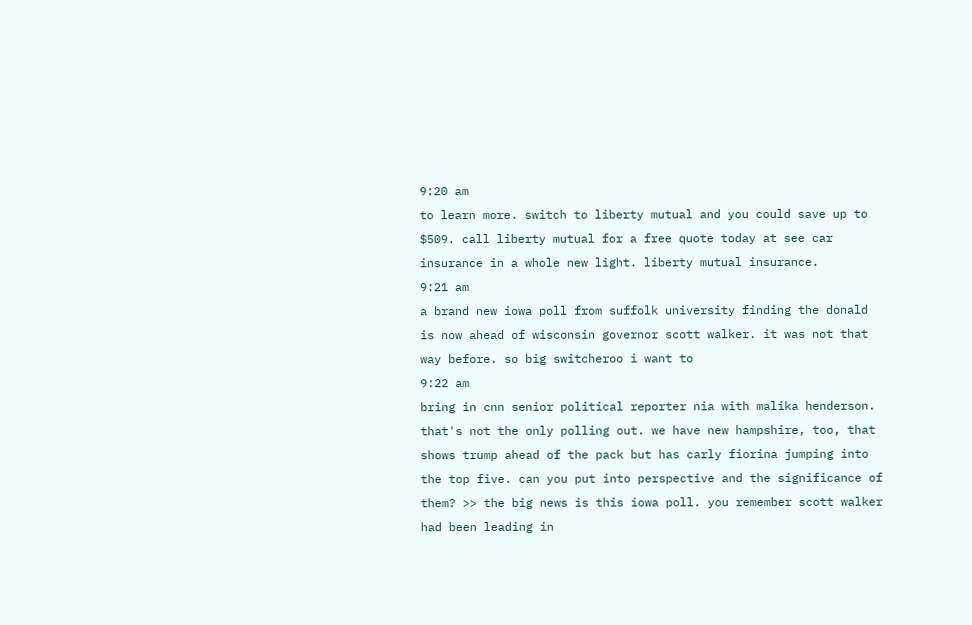9:20 am
to learn more. switch to liberty mutual and you could save up to $509. call liberty mutual for a free quote today at see car insurance in a whole new light. liberty mutual insurance.
9:21 am
a brand new iowa poll from suffolk university finding the donald is now ahead of wisconsin governor scott walker. it was not that way before. so big switcheroo i want to
9:22 am
bring in cnn senior political reporter nia with malika henderson. that's not the only polling out. we have new hampshire, too, that shows trump ahead of the pack but has carly fiorina jumping into the top five. can you put into perspective and the significance of them? >> the big news is this iowa poll. you remember scott walker had been leading in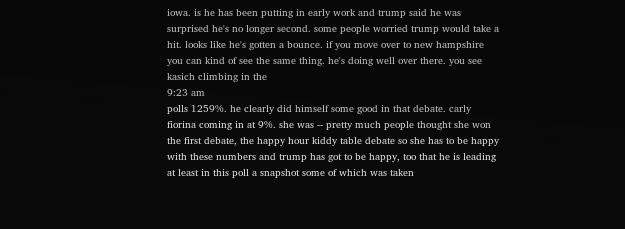iowa. is he has been putting in early work and trump said he was surprised he's no longer second. some people worried trump would take a hit. looks like he's gotten a bounce. if you move over to new hampshire you can kind of see the same thing. he's doing well over there. you see kasich climbing in the
9:23 am
polls 1259%. he clearly did himself some good in that debate. carly fiorina coming in at 9%. she was -- pretty much people thought she won the first debate, the happy hour kiddy table debate so she has to be happy with these numbers and trump has got to be happy, too that he is leading at least in this poll a snapshot some of which was taken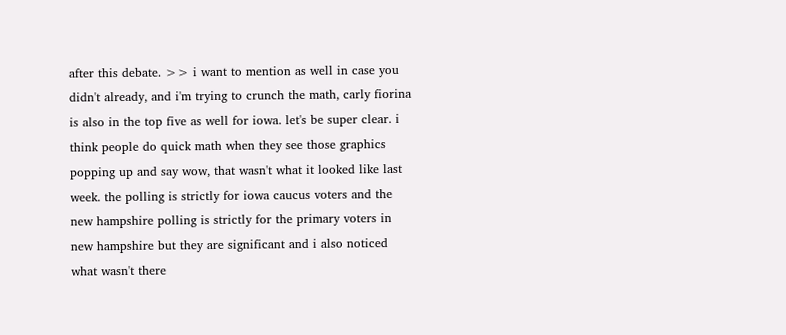after this debate. >> i want to mention as well in case you didn't already, and i'm trying to crunch the math, carly fiorina is also in the top five as well for iowa. let's be super clear. i think people do quick math when they see those graphics popping up and say wow, that wasn't what it looked like last week. the polling is strictly for iowa caucus voters and the new hampshire polling is strictly for the primary voters in new hampshire but they are significant and i also noticed what wasn't there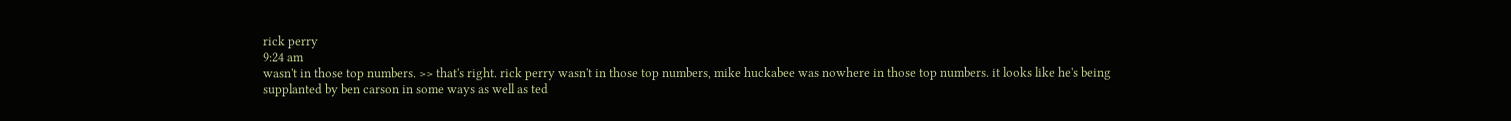rick perry
9:24 am
wasn't in those top numbers. >> that's right. rick perry wasn't in those top numbers, mike huckabee was nowhere in those top numbers. it looks like he's being supplanted by ben carson in some ways as well as ted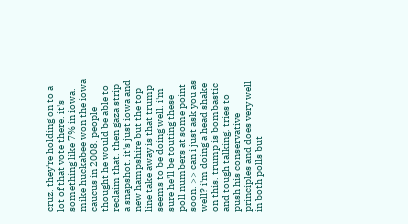cruz. they're holding on to a lot of that vote there. it's something like 7% in iowa. mike huckabee won the iowa caucus in 2008. people thought he would be able to reclaim that. then gaza strip a snapshot. it's just iowa and new hampshire but the top line take away is that trump seems to be doing well. i'm sure he'll be touting these poll numbers at some point soon. >> can i just ask you as well? i'm doing a head shake on this. trump is bombastic and tough talking. tries to push his conservative principles and does very well in both polls but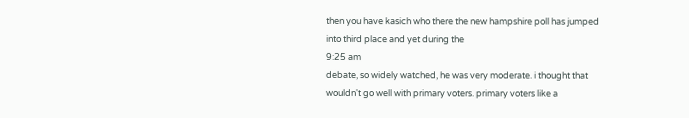then you have kasich who there the new hampshire poll has jumped into third place and yet during the
9:25 am
debate, so widely watched, he was very moderate. i thought that wouldn't go well with primary voters. primary voters like a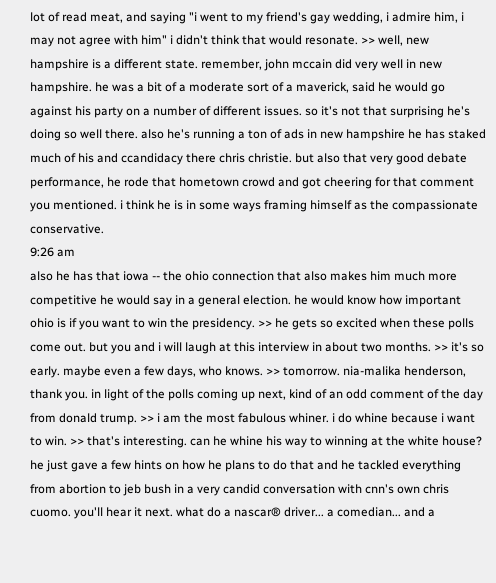lot of read meat, and saying "i went to my friend's gay wedding, i admire him, i may not agree with him" i didn't think that would resonate. >> well, new hampshire is a different state. remember, john mccain did very well in new hampshire. he was a bit of a moderate sort of a maverick, said he would go against his party on a number of different issues. so it's not that surprising he's doing so well there. also he's running a ton of ads in new hampshire he has staked much of his and ccandidacy there chris christie. but also that very good debate performance, he rode that hometown crowd and got cheering for that comment you mentioned. i think he is in some ways framing himself as the compassionate conservative.
9:26 am
also he has that iowa -- the ohio connection that also makes him much more competitive he would say in a general election. he would know how important ohio is if you want to win the presidency. >> he gets so excited when these polls come out. but you and i will laugh at this interview in about two months. >> it's so early. maybe even a few days, who knows. >> tomorrow. nia-malika henderson, thank you. in light of the polls coming up next, kind of an odd comment of the day from donald trump. >> i am the most fabulous whiner. i do whine because i want to win. >> that's interesting. can he whine his way to winning at the white house? he just gave a few hints on how he plans to do that and he tackled everything from abortion to jeb bush in a very candid conversation with cnn's own chris cuomo. you'll hear it next. what do a nascar® driver... a comedian... and a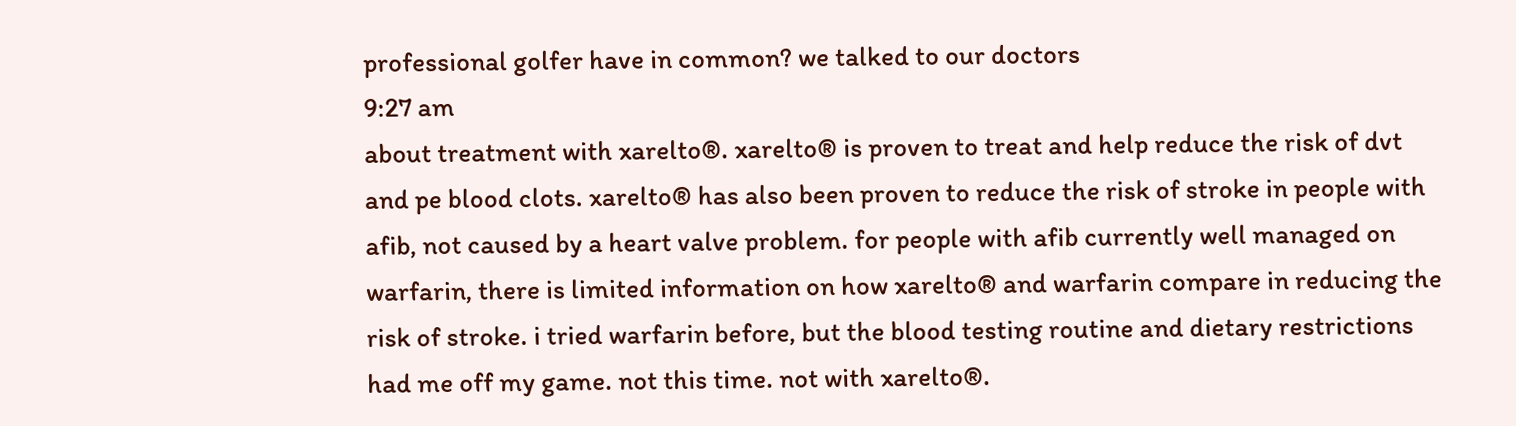professional golfer have in common? we talked to our doctors
9:27 am
about treatment with xarelto®. xarelto® is proven to treat and help reduce the risk of dvt and pe blood clots. xarelto® has also been proven to reduce the risk of stroke in people with afib, not caused by a heart valve problem. for people with afib currently well managed on warfarin, there is limited information on how xarelto® and warfarin compare in reducing the risk of stroke. i tried warfarin before, but the blood testing routine and dietary restrictions had me off my game. not this time. not with xarelto®.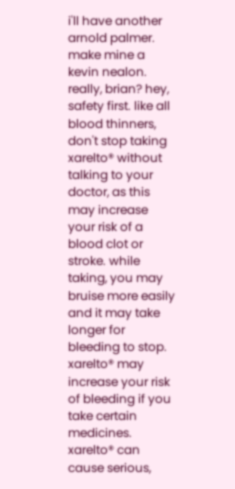i'll have another arnold palmer. make mine a kevin nealon. really, brian? hey, safety first. like all blood thinners, don't stop taking xarelto® without talking to your doctor, as this may increase your risk of a blood clot or stroke. while taking, you may bruise more easily and it may take longer for bleeding to stop. xarelto® may increase your risk of bleeding if you take certain medicines. xarelto® can cause serious,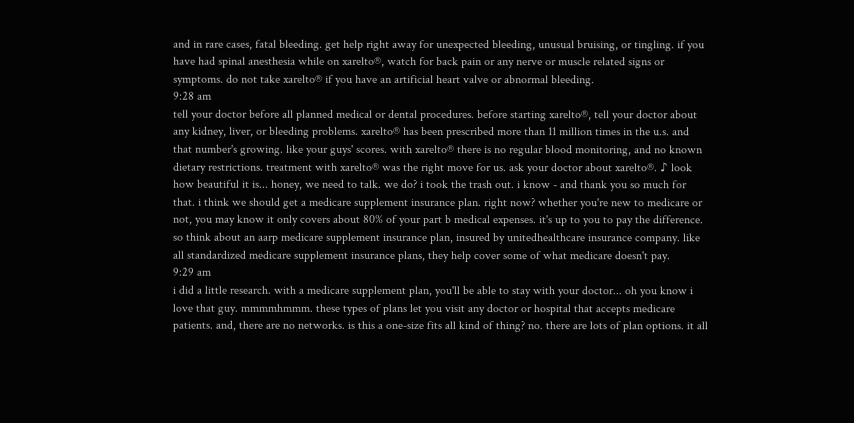and in rare cases, fatal bleeding. get help right away for unexpected bleeding, unusual bruising, or tingling. if you have had spinal anesthesia while on xarelto®, watch for back pain or any nerve or muscle related signs or symptoms. do not take xarelto® if you have an artificial heart valve or abnormal bleeding.
9:28 am
tell your doctor before all planned medical or dental procedures. before starting xarelto®, tell your doctor about any kidney, liver, or bleeding problems. xarelto® has been prescribed more than 11 million times in the u.s. and that number's growing. like your guys' scores. with xarelto® there is no regular blood monitoring, and no known dietary restrictions. treatment with xarelto® was the right move for us. ask your doctor about xarelto®. ♪ look how beautiful it is... honey, we need to talk. we do? i took the trash out. i know - and thank you so much for that. i think we should get a medicare supplement insurance plan. right now? whether you're new to medicare or not, you may know it only covers about 80% of your part b medical expenses. it's up to you to pay the difference. so think about an aarp medicare supplement insurance plan, insured by unitedhealthcare insurance company. like all standardized medicare supplement insurance plans, they help cover some of what medicare doesn't pay.
9:29 am
i did a little research. with a medicare supplement plan, you'll be able to stay with your doctor... oh you know i love that guy. mmmmhmmm. these types of plans let you visit any doctor or hospital that accepts medicare patients. and, there are no networks. is this a one-size fits all kind of thing? no. there are lots of plan options. it all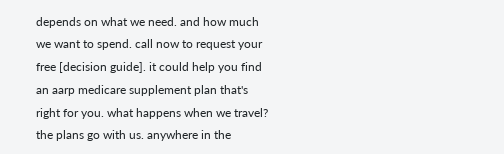depends on what we need. and how much we want to spend. call now to request your free [decision guide]. it could help you find an aarp medicare supplement plan that's right for you. what happens when we travel? the plans go with us. anywhere in the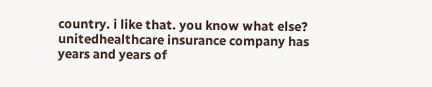country. i like that. you know what else? unitedhealthcare insurance company has years and years of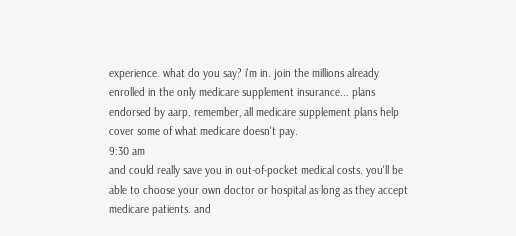experience. what do you say? i'm in. join the millions already enrolled in the only medicare supplement insurance... plans endorsed by aarp. remember, all medicare supplement plans help cover some of what medicare doesn't pay.
9:30 am
and could really save you in out-of-pocket medical costs. you'll be able to choose your own doctor or hospital as long as they accept medicare patients. and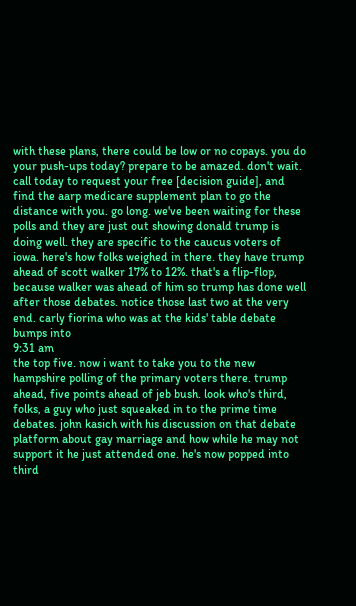with these plans, there could be low or no copays. you do your push-ups today? prepare to be amazed. don't wait. call today to request your free [decision guide], and find the aarp medicare supplement plan to go the distance with you. go long. we've been waiting for these polls and they are just out showing donald trump is doing well. they are specific to the caucus voters of iowa. here's how folks weighed in there. they have trump ahead of scott walker 17% to 12%. that's a flip-flop, because walker was ahead of him so trump has done well after those debates. notice those last two at the very end. carly fiorina who was at the kids' table debate bumps into
9:31 am
the top five. now i want to take you to the new hampshire polling of the primary voters there. trump ahead, five points ahead of jeb bush. look who's third, folks, a guy who just squeaked in to the prime time debates. john kasich with his discussion on that debate platform about gay marriage and how while he may not support it he just attended one. he's now popped into third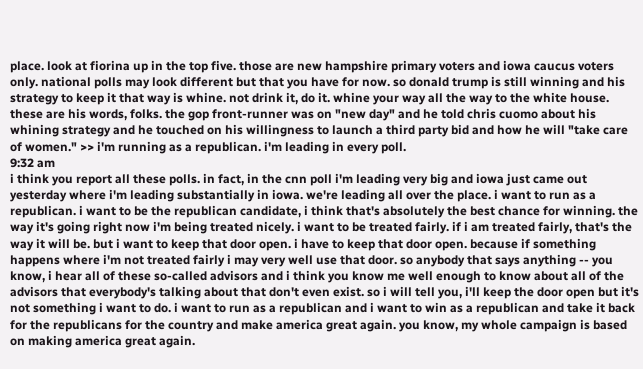place. look at fiorina up in the top five. those are new hampshire primary voters and iowa caucus voters only. national polls may look different but that you have for now. so donald trump is still winning and his strategy to keep it that way is whine. not drink it, do it. whine your way all the way to the white house. these are his words, folks. the gop front-runner was on "new day" and he told chris cuomo about his whining strategy and he touched on his willingness to launch a third party bid and how he will "take care of women." >> i'm running as a republican. i'm leading in every poll.
9:32 am
i think you report all these polls. in fact, in the cnn poll i'm leading very big and iowa just came out yesterday where i'm leading substantially in iowa. we're leading all over the place. i want to run as a republican. i want to be the republican candidate, i think that's absolutely the best chance for winning. the way it's going right now i'm being treated nicely. i want to be treated fairly. if i am treated fairly, that's the way it will be. but i want to keep that door open. i have to keep that door open. because if something happens where i'm not treated fairly i may very well use that door. so anybody that says anything -- you know, i hear all of these so-called advisors and i think you know me well enough to know about all of the advisors that everybody's talking about that don't even exist. so i will tell you, i'll keep the door open but it's not something i want to do. i want to run as a republican and i want to win as a republican and take it back for the republicans for the country and make america great again. you know, my whole campaign is based on making america great again.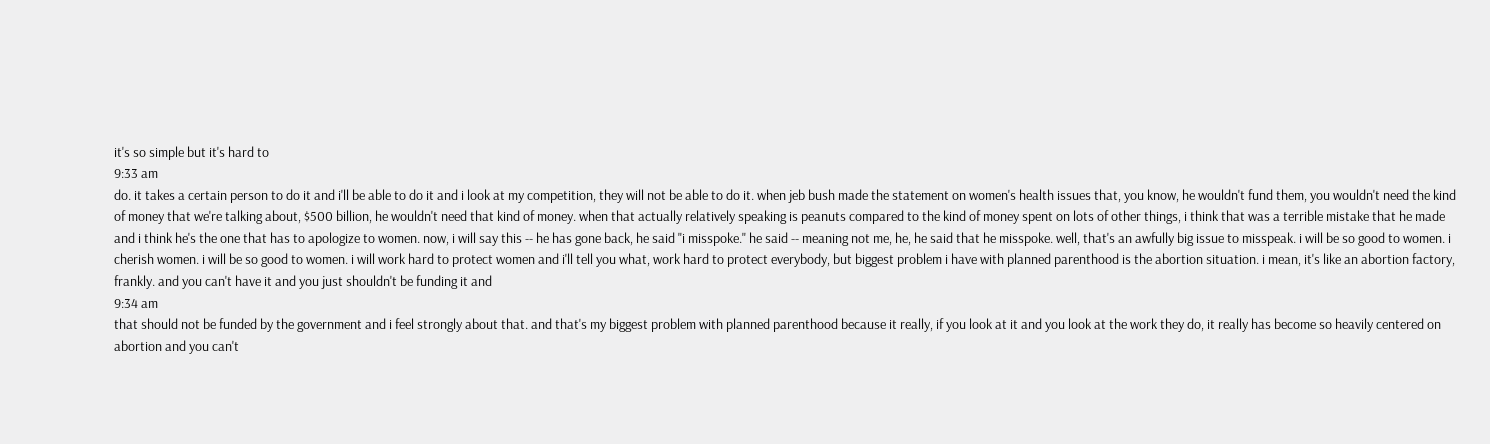it's so simple but it's hard to
9:33 am
do. it takes a certain person to do it and i'll be able to do it and i look at my competition, they will not be able to do it. when jeb bush made the statement on women's health issues that, you know, he wouldn't fund them, you wouldn't need the kind of money that we're talking about, $500 billion, he wouldn't need that kind of money. when that actually relatively speaking is peanuts compared to the kind of money spent on lots of other things, i think that was a terrible mistake that he made and i think he's the one that has to apologize to women. now, i will say this -- he has gone back, he said "i misspoke." he said -- meaning not me, he, he said that he misspoke. well, that's an awfully big issue to misspeak. i will be so good to women. i cherish women. i will be so good to women. i will work hard to protect women and i'll tell you what, work hard to protect everybody, but biggest problem i have with planned parenthood is the abortion situation. i mean, it's like an abortion factory, frankly. and you can't have it and you just shouldn't be funding it and
9:34 am
that should not be funded by the government and i feel strongly about that. and that's my biggest problem with planned parenthood because it really, if you look at it and you look at the work they do, it really has become so heavily centered on abortion and you can't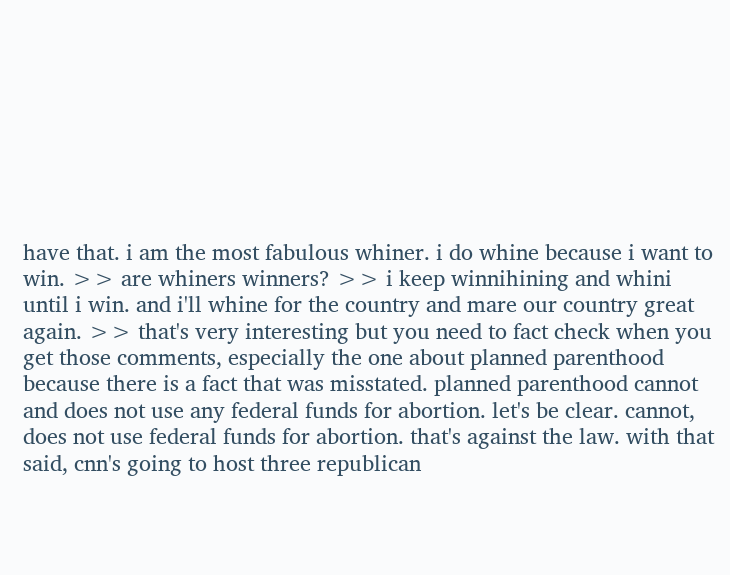have that. i am the most fabulous whiner. i do whine because i want to win. >> are whiners winners? >> i keep winnihining and whini until i win. and i'll whine for the country and mare our country great again. >> that's very interesting but you need to fact check when you get those comments, especially the one about planned parenthood because there is a fact that was misstated. planned parenthood cannot and does not use any federal funds for abortion. let's be clear. cannot, does not use federal funds for abortion. that's against the law. with that said, cnn's going to host three republican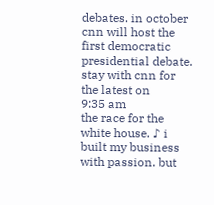debates. in october cnn will host the first democratic presidential debate. stay with cnn for the latest on
9:35 am
the race for the white house. ♪ i built my business with passion. but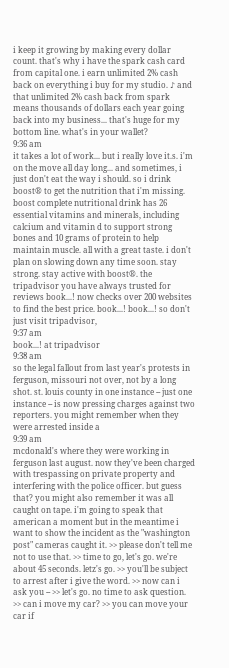i keep it growing by making every dollar count. that's why i have the spark cash card from capital one. i earn unlimited 2% cash back on everything i buy for my studio. ♪ and that unlimited 2% cash back from spark means thousands of dollars each year going back into my business... that's huge for my bottom line. what's in your wallet?
9:36 am
it takes a lot of work... but i really love it.s. i'm on the move all day long... and sometimes, i just don't eat the way i should. so i drink boost® to get the nutrition that i'm missing. boost complete nutritional drink has 26 essential vitamins and minerals, including calcium and vitamin d to support strong bones and 10 grams of protein to help maintain muscle. all with a great taste. i don't plan on slowing down any time soon. stay strong. stay active with boost®. the tripadvisor you have always trusted for reviews book...! now checks over 200 websites to find the best price. book...! book...! so don't just visit tripadvisor,
9:37 am
book...! at tripadvisor
9:38 am
so the legal fallout from last year's protests in ferguson, missouri not over, not by a long shot. st. louis county in one instance -- just one instance -- is now pressing charges against two reporters. you might remember when they were arrested inside a
9:39 am
mcdonald's where they were working in ferguson last august. now they've been charged with trespassing on private property and interfering with the police officer. but guess that? you might also remember it was all caught on tape. i'm going to speak that american a moment but in the meantime i want to show the incident as the "washington post" cameras caught it. >> please don't tell me not to use that. >> time to go, let's go. we're about 45 seconds. letz's go. >> you'll be subject to arrest after i give the word. >> now can i ask you -- >> let's go. no time to ask question. >> can i move my car? >> you can move your car if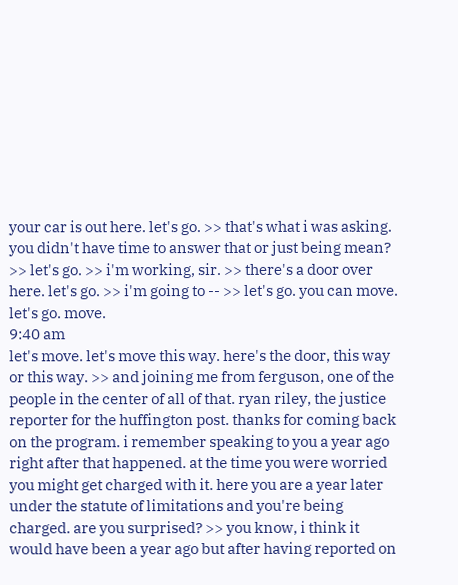your car is out here. let's go. >> that's what i was asking. you didn't have time to answer that or just being mean? >> let's go. >> i'm working, sir. >> there's a door over here. let's go. >> i'm going to -- >> let's go. you can move. let's go. move.
9:40 am
let's move. let's move this way. here's the door, this way or this way. >> and joining me from ferguson, one of the people in the center of all of that. ryan riley, the justice reporter for the huffington post. thanks for coming back on the program. i remember speaking to you a year ago right after that happened. at the time you were worried you might get charged with it. here you are a year later under the statute of limitations and you're being charged. are you surprised? >> you know, i think it would have been a year ago but after having reported on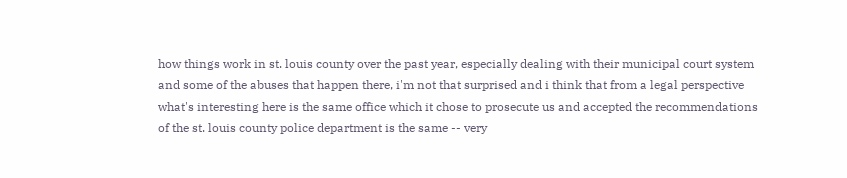how things work in st. louis county over the past year, especially dealing with their municipal court system and some of the abuses that happen there, i'm not that surprised and i think that from a legal perspective what's interesting here is the same office which it chose to prosecute us and accepted the recommendations of the st. louis county police department is the same -- very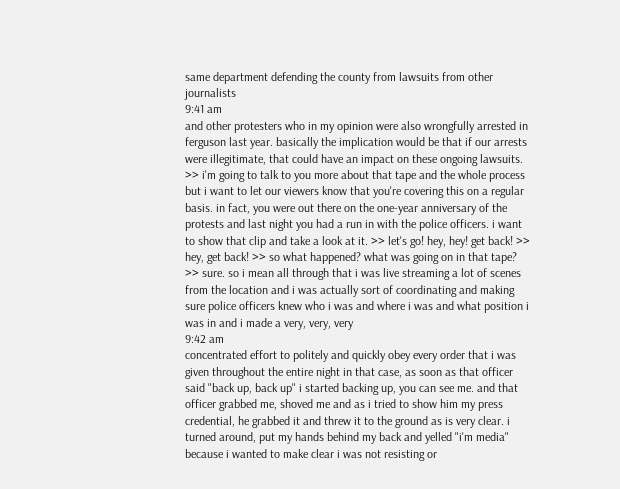same department defending the county from lawsuits from other journalists
9:41 am
and other protesters who in my opinion were also wrongfully arrested in ferguson last year. basically the implication would be that if our arrests were illegitimate, that could have an impact on these ongoing lawsuits. >> i'm going to talk to you more about that tape and the whole process but i want to let our viewers know that you're covering this on a regular basis. in fact, you were out there on the one-year anniversary of the protests and last night you had a run in with the police officers. i want to show that clip and take a look at it. >> let's go! hey, hey! get back! >> hey, get back! >> so what happened? what was going on in that tape? >> sure. so i mean all through that i was live streaming a lot of scenes from the location and i was actually sort of coordinating and making sure police officers knew who i was and where i was and what position i was in and i made a very, very, very
9:42 am
concentrated effort to politely and quickly obey every order that i was given throughout the entire night in that case, as soon as that officer said "back up, back up" i started backing up, you can see me. and that officer grabbed me, shoved me and as i tried to show him my press credential, he grabbed it and threw it to the ground as is very clear. i turned around, put my hands behind my back and yelled "i'm media" because i wanted to make clear i was not resisting or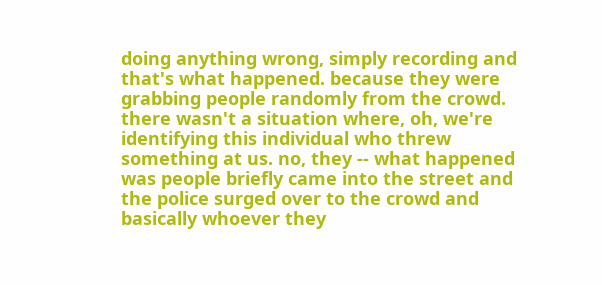doing anything wrong, simply recording and that's what happened. because they were grabbing people randomly from the crowd. there wasn't a situation where, oh, we're identifying this individual who threw something at us. no, they -- what happened was people briefly came into the street and the police surged over to the crowd and basically whoever they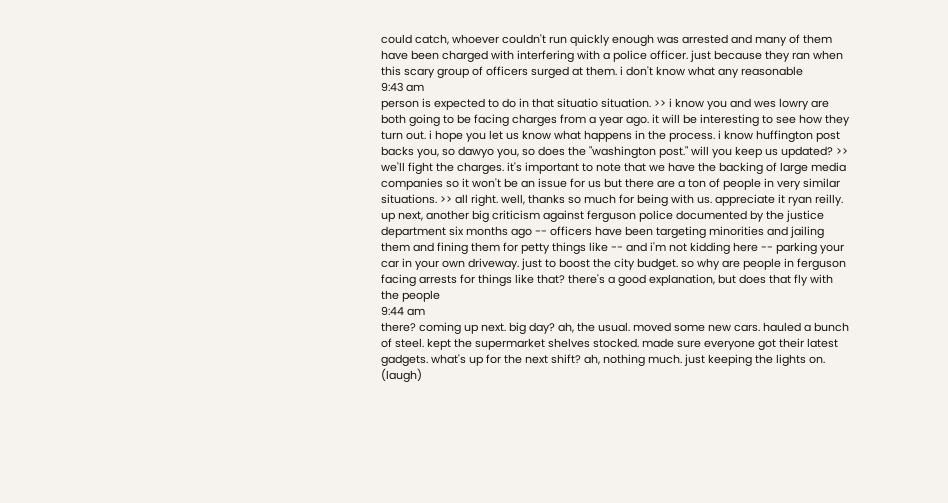could catch, whoever couldn't run quickly enough was arrested and many of them have been charged with interfering with a police officer. just because they ran when this scary group of officers surged at them. i don't know what any reasonable
9:43 am
person is expected to do in that situatio situation. >> i know you and wes lowry are both going to be facing charges from a year ago. it will be interesting to see how they turn out. i hope you let us know what happens in the process. i know huffington post backs you, so dawyo you, so does the "washington post." will you keep us updated? >> we'll fight the charges. it's important to note that we have the backing of large media companies so it won't be an issue for us but there are a ton of people in very similar situations. >> all right. well, thanks so much for being with us. appreciate it ryan reilly. up next, another big criticism against ferguson police documented by the justice department six months ago -- officers have been targeting minorities and jailing them and fining them for petty things like -- and i'm not kidding here -- parking your car in your own driveway. just to boost the city budget. so why are people in ferguson facing arrests for things like that? there's a good explanation, but does that fly with the people
9:44 am
there? coming up next. big day? ah, the usual. moved some new cars. hauled a bunch of steel. kept the supermarket shelves stocked. made sure everyone got their latest gadgets. what's up for the next shift? ah, nothing much. just keeping the lights on. (laugh)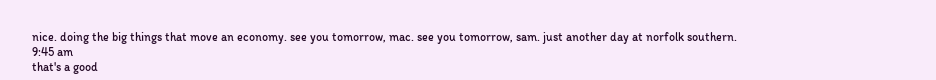nice. doing the big things that move an economy. see you tomorrow, mac. see you tomorrow, sam. just another day at norfolk southern.
9:45 am
that's a good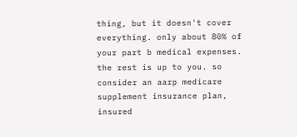thing, but it doesn't cover everything. only about 80% of your part b medical expenses. the rest is up to you. so consider an aarp medicare supplement insurance plan, insured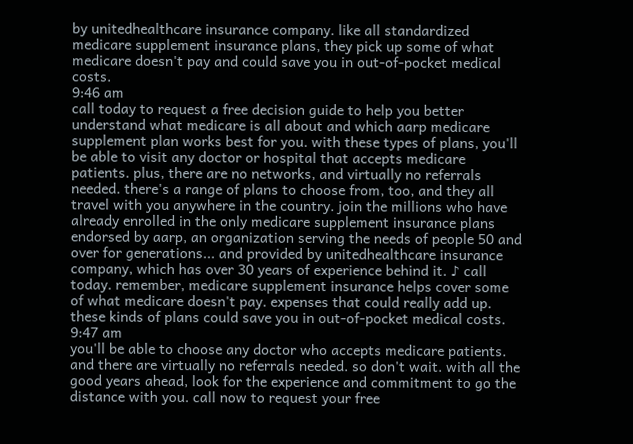by unitedhealthcare insurance company. like all standardized medicare supplement insurance plans, they pick up some of what medicare doesn't pay and could save you in out-of-pocket medical costs.
9:46 am
call today to request a free decision guide to help you better understand what medicare is all about and which aarp medicare supplement plan works best for you. with these types of plans, you'll be able to visit any doctor or hospital that accepts medicare patients. plus, there are no networks, and virtually no referrals needed. there's a range of plans to choose from, too, and they all travel with you anywhere in the country. join the millions who have already enrolled in the only medicare supplement insurance plans endorsed by aarp, an organization serving the needs of people 50 and over for generations... and provided by unitedhealthcare insurance company, which has over 30 years of experience behind it. ♪ call today. remember, medicare supplement insurance helps cover some of what medicare doesn't pay. expenses that could really add up. these kinds of plans could save you in out-of-pocket medical costs.
9:47 am
you'll be able to choose any doctor who accepts medicare patients. and there are virtually no referrals needed. so don't wait. with all the good years ahead, look for the experience and commitment to go the distance with you. call now to request your free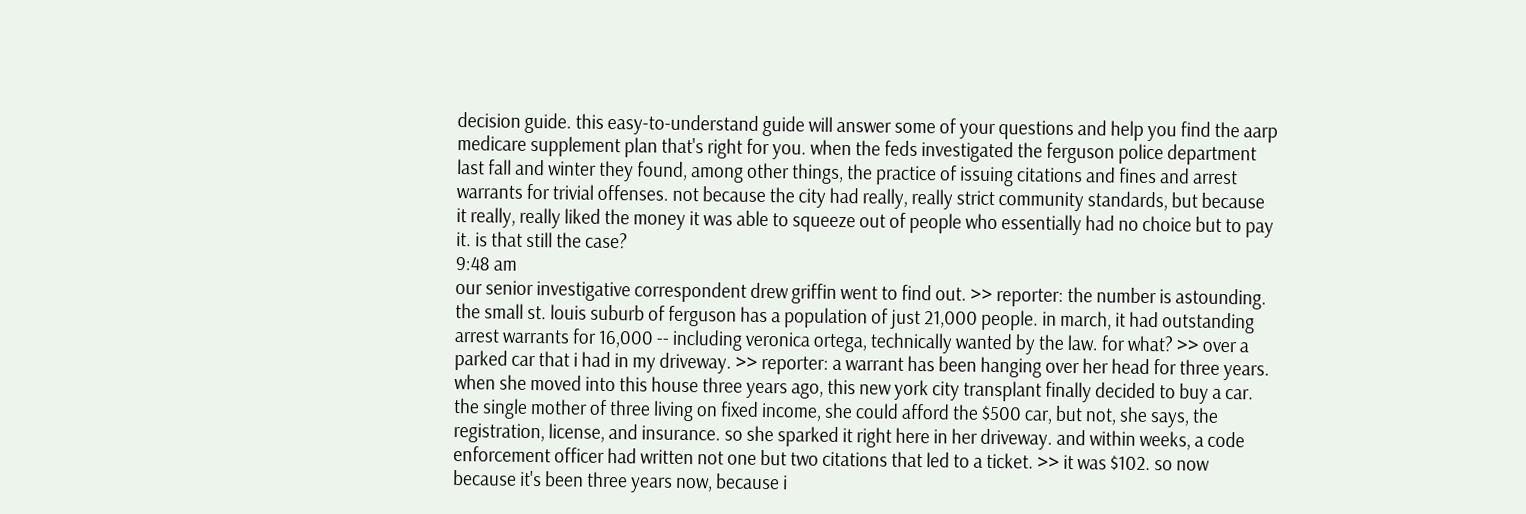decision guide. this easy-to-understand guide will answer some of your questions and help you find the aarp medicare supplement plan that's right for you. when the feds investigated the ferguson police department last fall and winter they found, among other things, the practice of issuing citations and fines and arrest warrants for trivial offenses. not because the city had really, really strict community standards, but because it really, really liked the money it was able to squeeze out of people who essentially had no choice but to pay it. is that still the case?
9:48 am
our senior investigative correspondent drew griffin went to find out. >> reporter: the number is astounding. the small st. louis suburb of ferguson has a population of just 21,000 people. in march, it had outstanding arrest warrants for 16,000 -- including veronica ortega, technically wanted by the law. for what? >> over a parked car that i had in my driveway. >> reporter: a warrant has been hanging over her head for three years. when she moved into this house three years ago, this new york city transplant finally decided to buy a car. the single mother of three living on fixed income, she could afford the $500 car, but not, she says, the registration, license, and insurance. so she sparked it right here in her driveway. and within weeks, a code enforcement officer had written not one but two citations that led to a ticket. >> it was $102. so now because it's been three years now, because i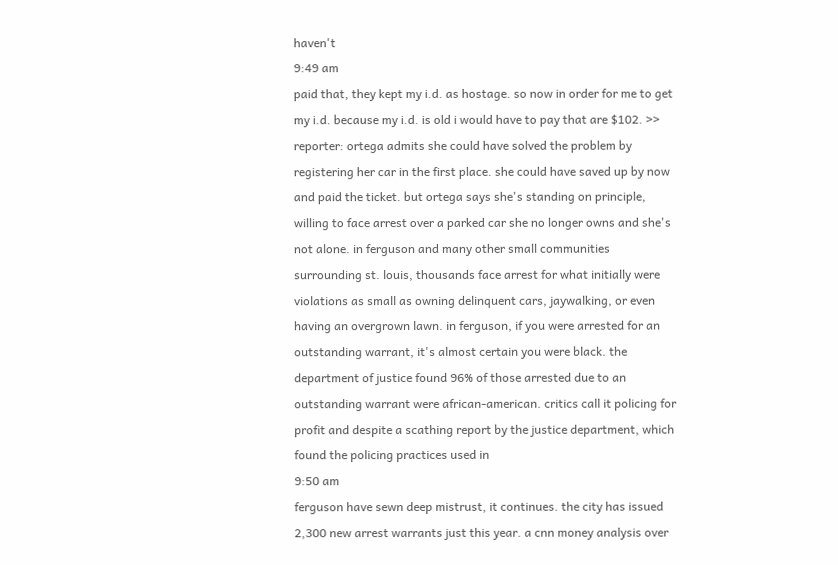haven't
9:49 am
paid that, they kept my i.d. as hostage. so now in order for me to get my i.d. because my i.d. is old i would have to pay that are $102. >> reporter: ortega admits she could have solved the problem by registering her car in the first place. she could have saved up by now and paid the ticket. but ortega says she's standing on principle, willing to face arrest over a parked car she no longer owns and she's not alone. in ferguson and many other small communities surrounding st. louis, thousands face arrest for what initially were violations as small as owning delinquent cars, jaywalking, or even having an overgrown lawn. in ferguson, if you were arrested for an outstanding warrant, it's almost certain you were black. the department of justice found 96% of those arrested due to an outstanding warrant were african-american. critics call it policing for profit and despite a scathing report by the justice department, which found the policing practices used in
9:50 am
ferguson have sewn deep mistrust, it continues. the city has issued 2,300 new arrest warrants just this year. a cnn money analysis over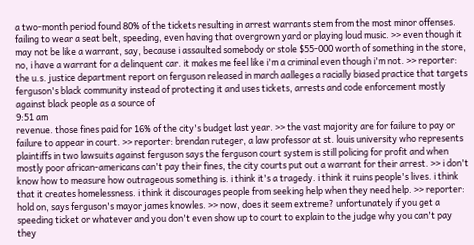a two-month period found 80% of the tickets resulting in arrest warrants stem from the most minor offenses. failing to wear a seat belt, speeding, even having that overgrown yard or playing loud music. >> even though it may not be like a warrant, say, because i assaulted somebody or stole $55-000 worth of something in the store, no, i have a warrant for a delinquent car. it makes me feel like i'm a criminal even though i'm not. >> reporter: the u.s. justice department report on ferguson released in march aalleges a racially biased practice that targets ferguson's black community instead of protecting it and uses tickets, arrests and code enforcement mostly against black people as a source of
9:51 am
revenue. those fines paid for 16% of the city's budget last year. >> the vast majority are for failure to pay or failure to appear in court. >> reporter: brendan ruteger, a law professor at st. louis university who represents plaintiffs in two lawsuits against ferguson says the ferguson court system is still policing for profit and when mostly poor african-americans can't pay their fines, the city courts put out a warrant for their arrest. >> i don't know how to measure how outrageous something is. i think it's a tragedy. i think it ruins people's lives. i think that it creates homelessness. i think it discourages people from seeking help when they need help. >> reporter: hold on, says ferguson's mayor james knowles. >> now, does it seem extreme? unfortunately if you get a speeding ticket or whatever and you don't even show up to court to explain to the judge why you can't pay they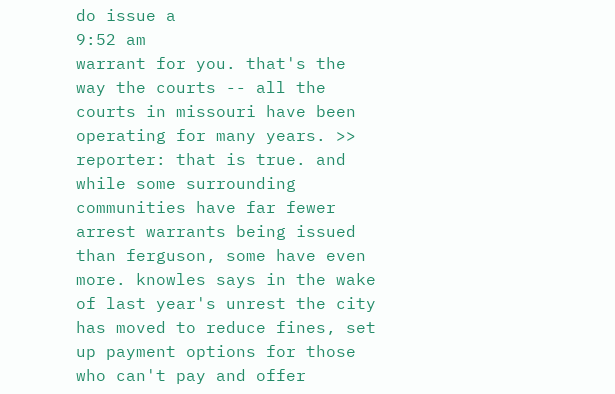do issue a
9:52 am
warrant for you. that's the way the courts -- all the courts in missouri have been operating for many years. >> reporter: that is true. and while some surrounding communities have far fewer arrest warrants being issued than ferguson, some have even more. knowles says in the wake of last year's unrest the city has moved to reduce fines, set up payment options for those who can't pay and offer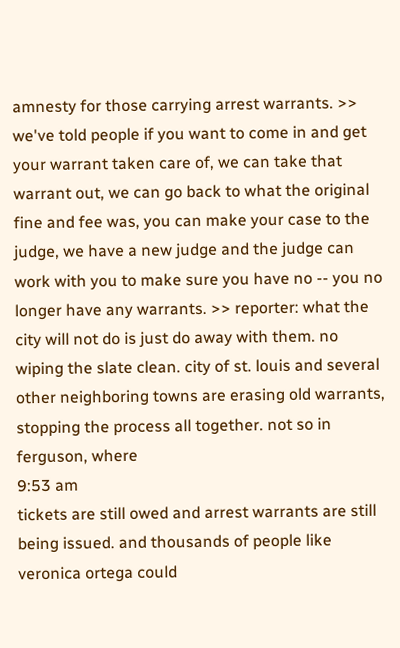amnesty for those carrying arrest warrants. >> we've told people if you want to come in and get your warrant taken care of, we can take that warrant out, we can go back to what the original fine and fee was, you can make your case to the judge, we have a new judge and the judge can work with you to make sure you have no -- you no longer have any warrants. >> reporter: what the city will not do is just do away with them. no wiping the slate clean. city of st. louis and several other neighboring towns are erasing old warrants, stopping the process all together. not so in ferguson, where
9:53 am
tickets are still owed and arrest warrants are still being issued. and thousands of people like veronica ortega could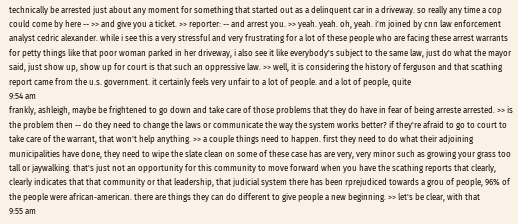technically be arrested just about any moment for something that started out as a delinquent car in a driveway. so really any time a cop could come by here -- >> and give you a ticket. >> reporter: -- and arrest you. >> yeah. yeah. oh, yeah. i'm joined by cnn law enforcement analyst cedric alexander. while i see this a very stressful and very frustrating for a lot of these people who are facing these arrest warrants for petty things like that poor woman parked in her driveway, i also see it like everybody's subject to the same law, just do what the mayor said, just show up, show up for court is that such an oppressive law. >> well, it is considering the history of ferguson and that scathing report came from the u.s. government. it certainly feels very unfair to a lot of people. and a lot of people, quite
9:54 am
frankly, ashleigh, maybe be frightened to go down and take care of those problems that they do have in fear of being arreste arrested. >> is the problem then -- do they need to change the laws or communicate the way the system works better? if they're afraid to go to court to take care of the warrant, that won't help anything. >> a couple things need to happen. first they need to do what their adjoining municipalities have done, they need to wipe the slate clean on some of these case has are very, very minor such as growing your grass too tall or jaywalking. that's just not an opportunity for this community to move forward when you have the scathing reports that clearly, clearly indicates that that community or that leadership, that judicial system there has been rprejudiced towards a grou of people, 96% of the people were african-american. there are things they can do different to give people a new beginning. >> let's be clear, with that
9:55 am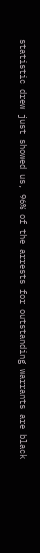statistic drew just showed us, 96% of the arrests for outstanding warrants are black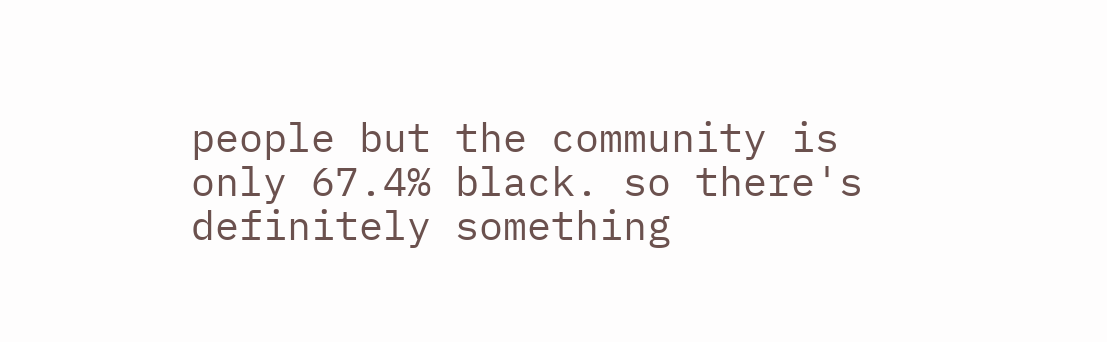people but the community is only 67.4% black. so there's definitely something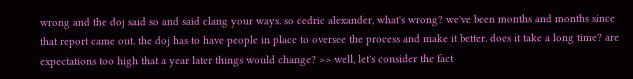wrong and the doj said so and said clang your ways. so cedric alexander, what's wrong? we've been months and months since that report came out. the doj has to have people in place to oversee the process and make it better. does it take a long time? are expectations too high that a year later things would change? >> well, let's consider the fact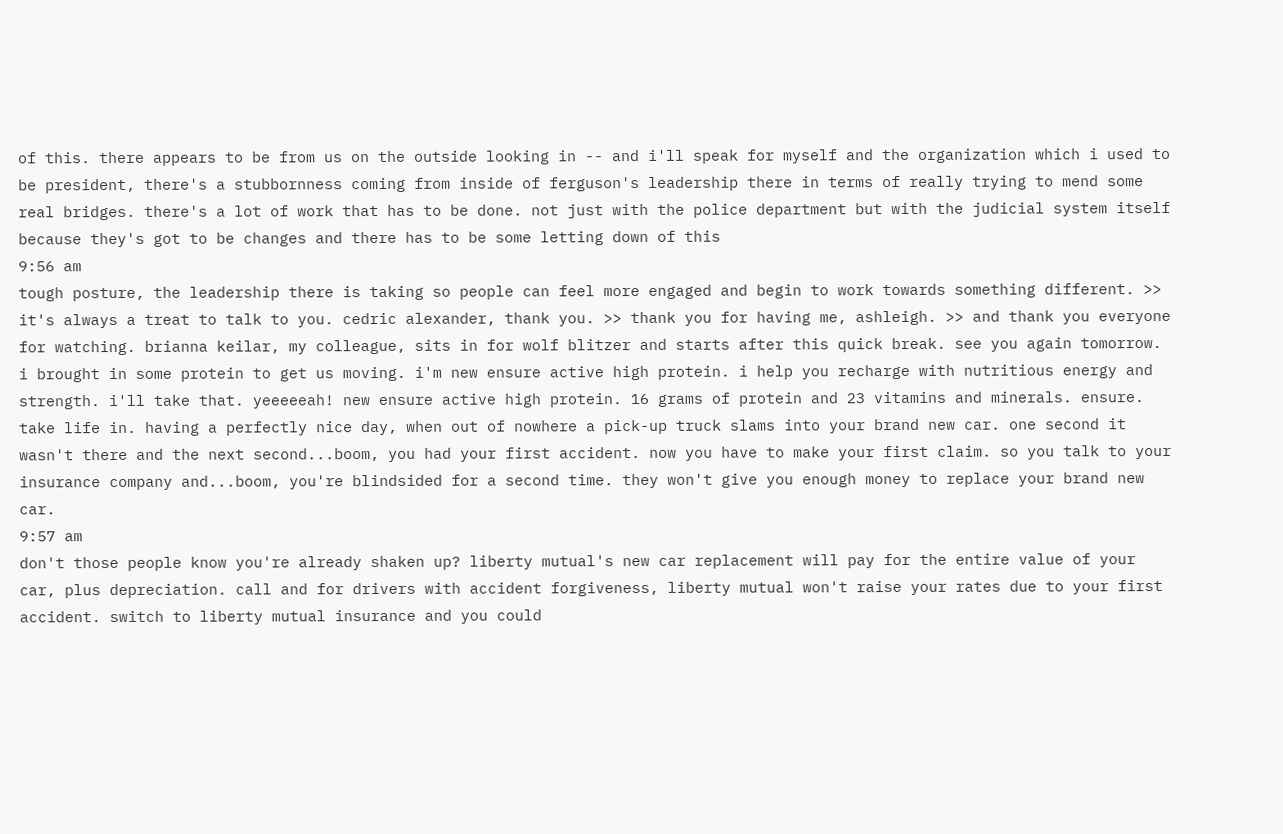of this. there appears to be from us on the outside looking in -- and i'll speak for myself and the organization which i used to be president, there's a stubbornness coming from inside of ferguson's leadership there in terms of really trying to mend some real bridges. there's a lot of work that has to be done. not just with the police department but with the judicial system itself because they's got to be changes and there has to be some letting down of this
9:56 am
tough posture, the leadership there is taking so people can feel more engaged and begin to work towards something different. >> it's always a treat to talk to you. cedric alexander, thank you. >> thank you for having me, ashleigh. >> and thank you everyone for watching. brianna keilar, my colleague, sits in for wolf blitzer and starts after this quick break. see you again tomorrow. i brought in some protein to get us moving. i'm new ensure active high protein. i help you recharge with nutritious energy and strength. i'll take that. yeeeeeah! new ensure active high protein. 16 grams of protein and 23 vitamins and minerals. ensure. take life in. having a perfectly nice day, when out of nowhere a pick-up truck slams into your brand new car. one second it wasn't there and the next second...boom, you had your first accident. now you have to make your first claim. so you talk to your insurance company and...boom, you're blindsided for a second time. they won't give you enough money to replace your brand new car.
9:57 am
don't those people know you're already shaken up? liberty mutual's new car replacement will pay for the entire value of your car, plus depreciation. call and for drivers with accident forgiveness, liberty mutual won't raise your rates due to your first accident. switch to liberty mutual insurance and you could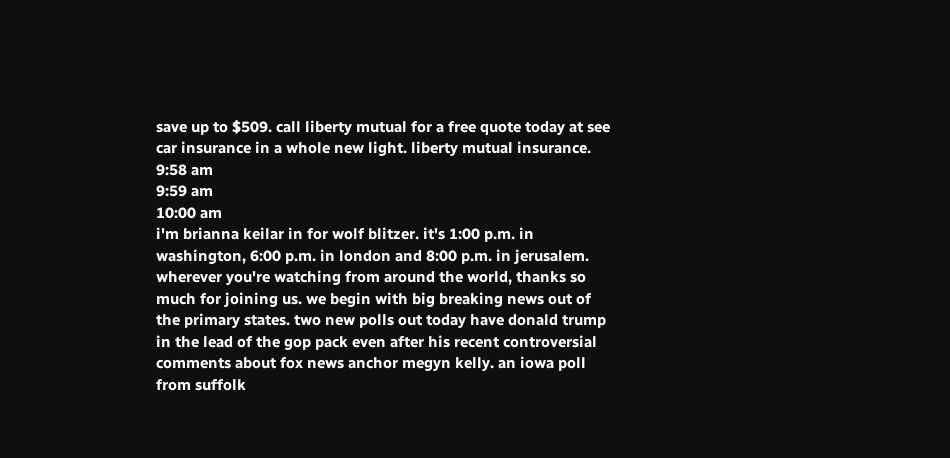save up to $509. call liberty mutual for a free quote today at see car insurance in a whole new light. liberty mutual insurance.
9:58 am
9:59 am
10:00 am
i'm brianna keilar in for wolf blitzer. it's 1:00 p.m. in washington, 6:00 p.m. in london and 8:00 p.m. in jerusalem. wherever you're watching from around the world, thanks so much for joining us. we begin with big breaking news out of the primary states. two new polls out today have donald trump in the lead of the gop pack even after his recent controversial comments about fox news anchor megyn kelly. an iowa poll from suffolk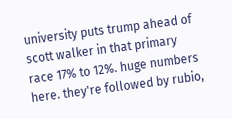university puts trump ahead of scott walker in that primary race 17% to 12%. huge numbers here. they're followed by rubio,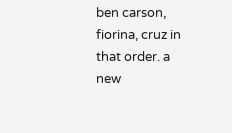ben carson, fiorina, cruz in that order. a new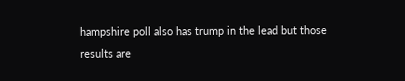hampshire poll also has trump in the lead but those results are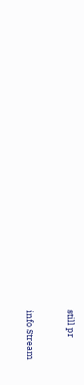still pr


info Stream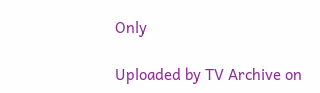Only

Uploaded by TV Archive on